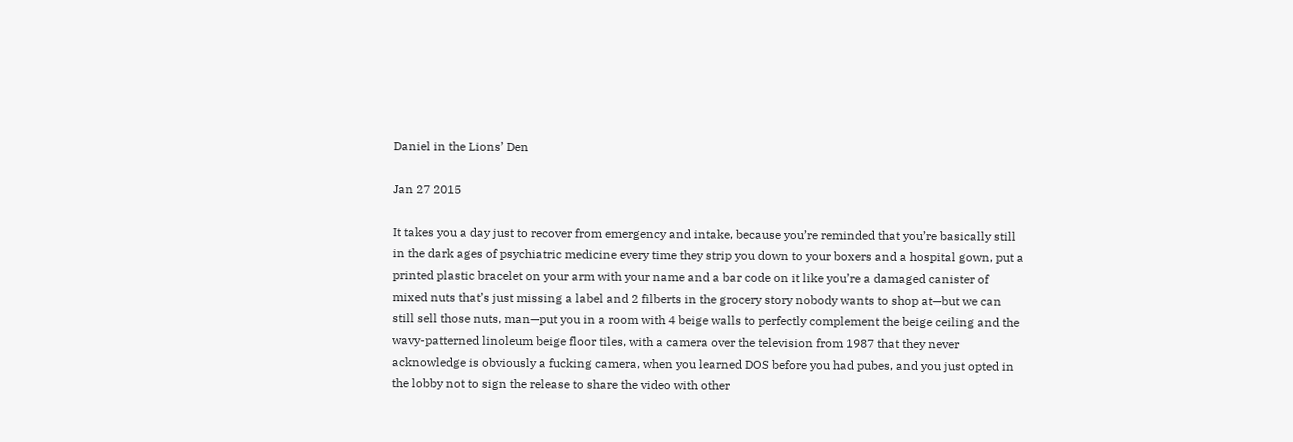Daniel in the Lions’ Den

Jan 27 2015

It takes you a day just to recover from emergency and intake, because you’re reminded that you’re basically still in the dark ages of psychiatric medicine every time they strip you down to your boxers and a hospital gown, put a printed plastic bracelet on your arm with your name and a bar code on it like you’re a damaged canister of mixed nuts that’s just missing a label and 2 filberts in the grocery story nobody wants to shop at—but we can still sell those nuts, man—put you in a room with 4 beige walls to perfectly complement the beige ceiling and the wavy-patterned linoleum beige floor tiles, with a camera over the television from 1987 that they never acknowledge is obviously a fucking camera, when you learned DOS before you had pubes, and you just opted in the lobby not to sign the release to share the video with other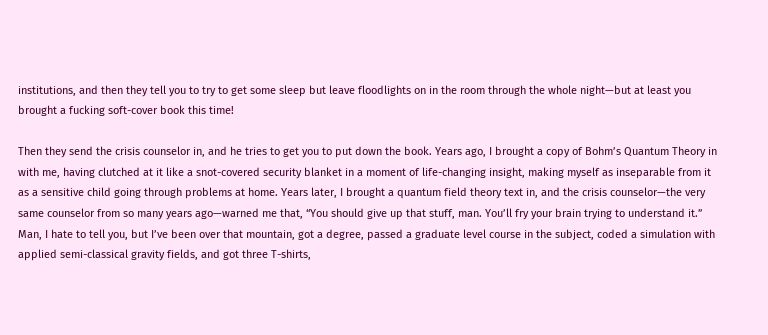institutions, and then they tell you to try to get some sleep but leave floodlights on in the room through the whole night—but at least you brought a fucking soft-cover book this time!

Then they send the crisis counselor in, and he tries to get you to put down the book. Years ago, I brought a copy of Bohm’s Quantum Theory in with me, having clutched at it like a snot-covered security blanket in a moment of life-changing insight, making myself as inseparable from it as a sensitive child going through problems at home. Years later, I brought a quantum field theory text in, and the crisis counselor—the very same counselor from so many years ago—warned me that, “You should give up that stuff, man. You’ll fry your brain trying to understand it.” Man, I hate to tell you, but I’ve been over that mountain, got a degree, passed a graduate level course in the subject, coded a simulation with applied semi-classical gravity fields, and got three T-shirts,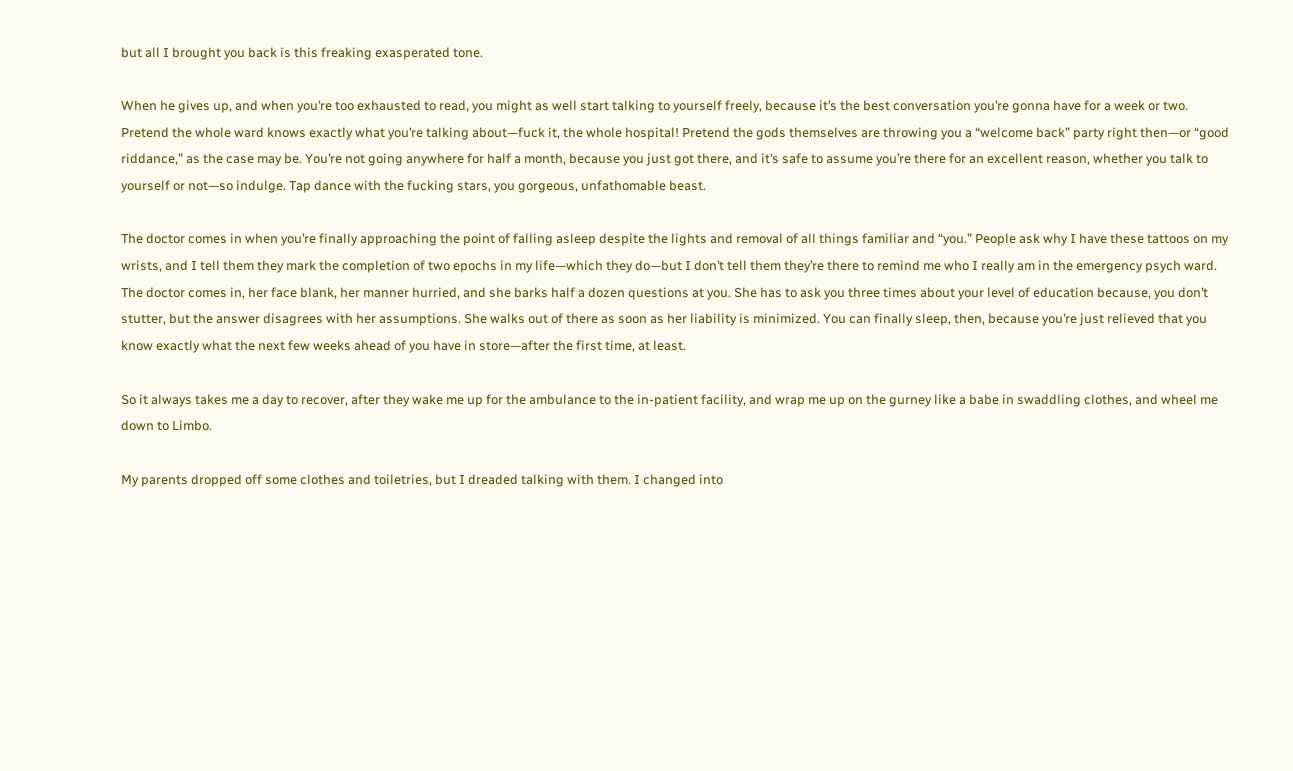but all I brought you back is this freaking exasperated tone.

When he gives up, and when you’re too exhausted to read, you might as well start talking to yourself freely, because it’s the best conversation you’re gonna have for a week or two. Pretend the whole ward knows exactly what you’re talking about—fuck it, the whole hospital! Pretend the gods themselves are throwing you a “welcome back” party right then—or “good riddance,” as the case may be. You’re not going anywhere for half a month, because you just got there, and it’s safe to assume you’re there for an excellent reason, whether you talk to yourself or not—so indulge. Tap dance with the fucking stars, you gorgeous, unfathomable beast.

The doctor comes in when you’re finally approaching the point of falling asleep despite the lights and removal of all things familiar and “you.” People ask why I have these tattoos on my wrists, and I tell them they mark the completion of two epochs in my life—which they do—but I don’t tell them they’re there to remind me who I really am in the emergency psych ward. The doctor comes in, her face blank, her manner hurried, and she barks half a dozen questions at you. She has to ask you three times about your level of education because, you don’t stutter, but the answer disagrees with her assumptions. She walks out of there as soon as her liability is minimized. You can finally sleep, then, because you’re just relieved that you know exactly what the next few weeks ahead of you have in store—after the first time, at least.

So it always takes me a day to recover, after they wake me up for the ambulance to the in-patient facility, and wrap me up on the gurney like a babe in swaddling clothes, and wheel me down to Limbo.

My parents dropped off some clothes and toiletries, but I dreaded talking with them. I changed into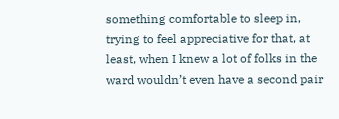something comfortable to sleep in, trying to feel appreciative for that, at least, when I knew a lot of folks in the ward wouldn’t even have a second pair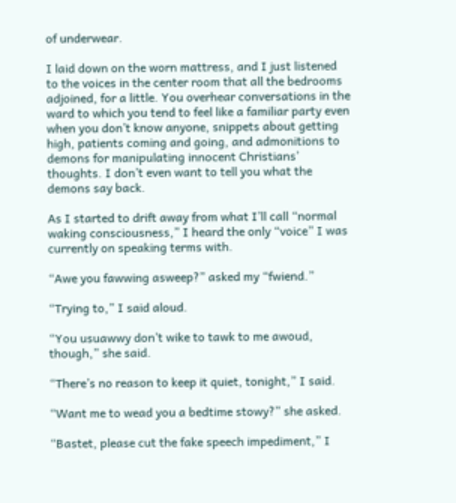of underwear.

I laid down on the worn mattress, and I just listened to the voices in the center room that all the bedrooms adjoined, for a little. You overhear conversations in the ward to which you tend to feel like a familiar party even when you don’t know anyone, snippets about getting high, patients coming and going, and admonitions to demons for manipulating innocent Christians’ thoughts. I don’t even want to tell you what the demons say back.

As I started to drift away from what I’ll call “normal waking consciousness,” I heard the only “voice” I was currently on speaking terms with.

“Awe you fawwing asweep?” asked my “fwiend.”

“Trying to,” I said aloud.

“You usuawwy don’t wike to tawk to me awoud, though,” she said.

“There’s no reason to keep it quiet, tonight,” I said.

“Want me to wead you a bedtime stowy?” she asked.

“Bastet, please cut the fake speech impediment,” I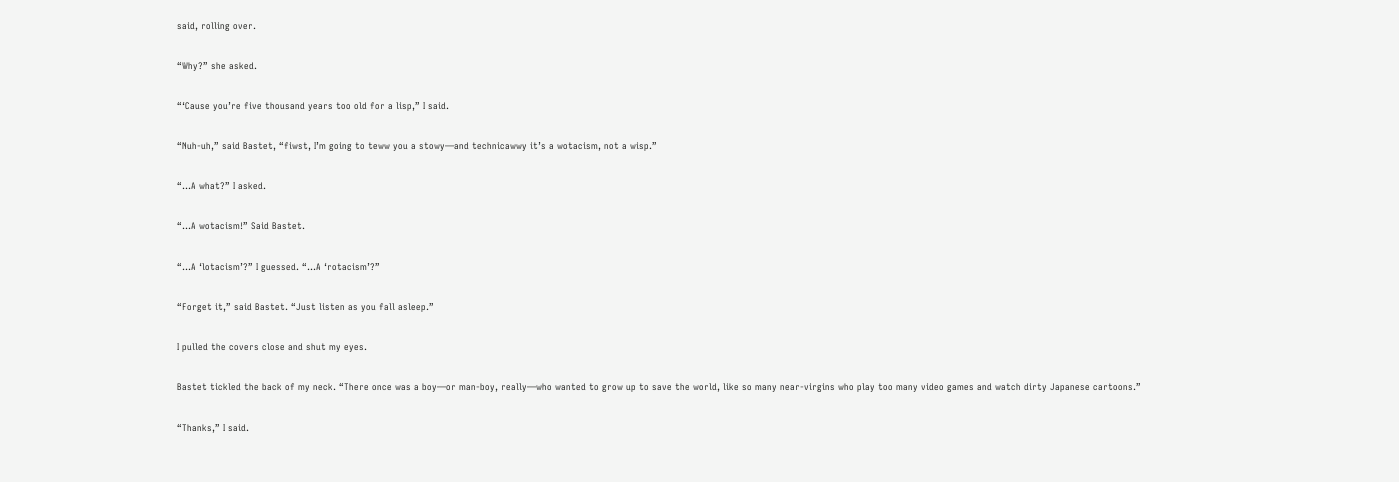said, rolling over.

“Why?” she asked.

“‘Cause you’re five thousand years too old for a lisp,” I said.

“Nuh-uh,” said Bastet, “fiwst, I’m going to teww you a stowy—and technicawwy it’s a wotacism, not a wisp.”

“…A what?” I asked.

“…A wotacism!” Said Bastet.

“…A ‘lotacism’?” I guessed. “…A ‘rotacism’?”

“Forget it,” said Bastet. “Just listen as you fall asleep.”

I pulled the covers close and shut my eyes.

Bastet tickled the back of my neck. “There once was a boy—or man-boy, really—who wanted to grow up to save the world, like so many near-virgins who play too many video games and watch dirty Japanese cartoons.”

“Thanks,” I said.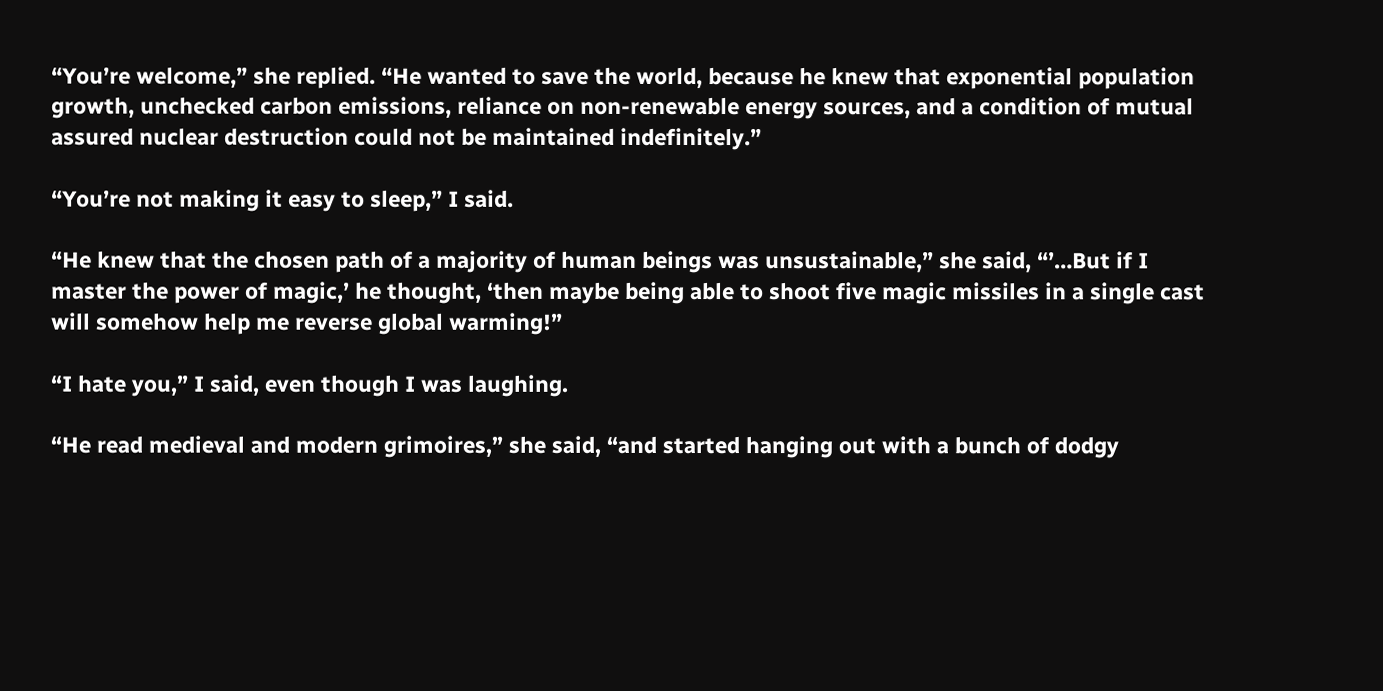“You’re welcome,” she replied. “He wanted to save the world, because he knew that exponential population growth, unchecked carbon emissions, reliance on non-renewable energy sources, and a condition of mutual assured nuclear destruction could not be maintained indefinitely.”

“You’re not making it easy to sleep,” I said.

“He knew that the chosen path of a majority of human beings was unsustainable,” she said, “’…But if I master the power of magic,’ he thought, ‘then maybe being able to shoot five magic missiles in a single cast will somehow help me reverse global warming!”

“I hate you,” I said, even though I was laughing.

“He read medieval and modern grimoires,” she said, “and started hanging out with a bunch of dodgy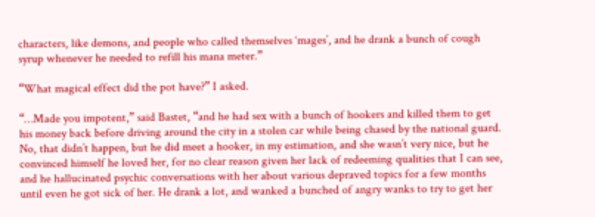characters, like demons, and people who called themselves ‘mages’, and he drank a bunch of cough syrup whenever he needed to refill his mana meter.”

“What magical effect did the pot have?” I asked.

“…Made you impotent,” said Bastet, “and he had sex with a bunch of hookers and killed them to get his money back before driving around the city in a stolen car while being chased by the national guard. No, that didn’t happen, but he did meet a hooker, in my estimation, and she wasn’t very nice, but he convinced himself he loved her, for no clear reason given her lack of redeeming qualities that I can see, and he hallucinated psychic conversations with her about various depraved topics for a few months until even he got sick of her. He drank a lot, and wanked a bunched of angry wanks to try to get her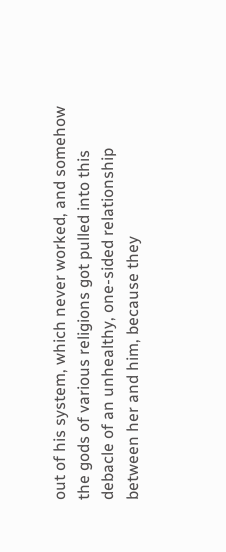out of his system, which never worked, and somehow the gods of various religions got pulled into this debacle of an unhealthy, one-sided relationship between her and him, because they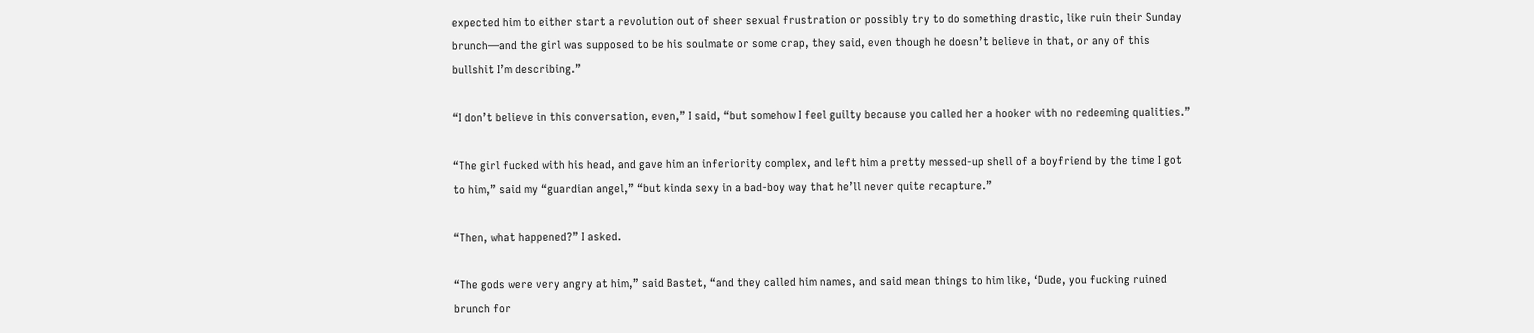expected him to either start a revolution out of sheer sexual frustration or possibly try to do something drastic, like ruin their Sunday brunch—and the girl was supposed to be his soulmate or some crap, they said, even though he doesn’t believe in that, or any of this bullshit I’m describing.”

“I don’t believe in this conversation, even,” I said, “but somehow I feel guilty because you called her a hooker with no redeeming qualities.”

“The girl fucked with his head, and gave him an inferiority complex, and left him a pretty messed-up shell of a boyfriend by the time I got to him,” said my “guardian angel,” “but kinda sexy in a bad-boy way that he’ll never quite recapture.”

“Then, what happened?” I asked.

“The gods were very angry at him,” said Bastet, “and they called him names, and said mean things to him like, ‘Dude, you fucking ruined brunch for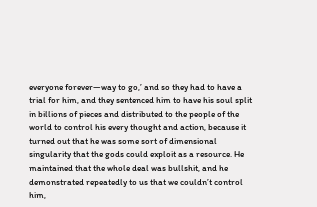everyone forever—way to go,’ and so they had to have a trial for him, and they sentenced him to have his soul split in billions of pieces and distributed to the people of the world to control his every thought and action, because it turned out that he was some sort of dimensional singularity that the gods could exploit as a resource. He maintained that the whole deal was bullshit, and he demonstrated repeatedly to us that we couldn’t control him,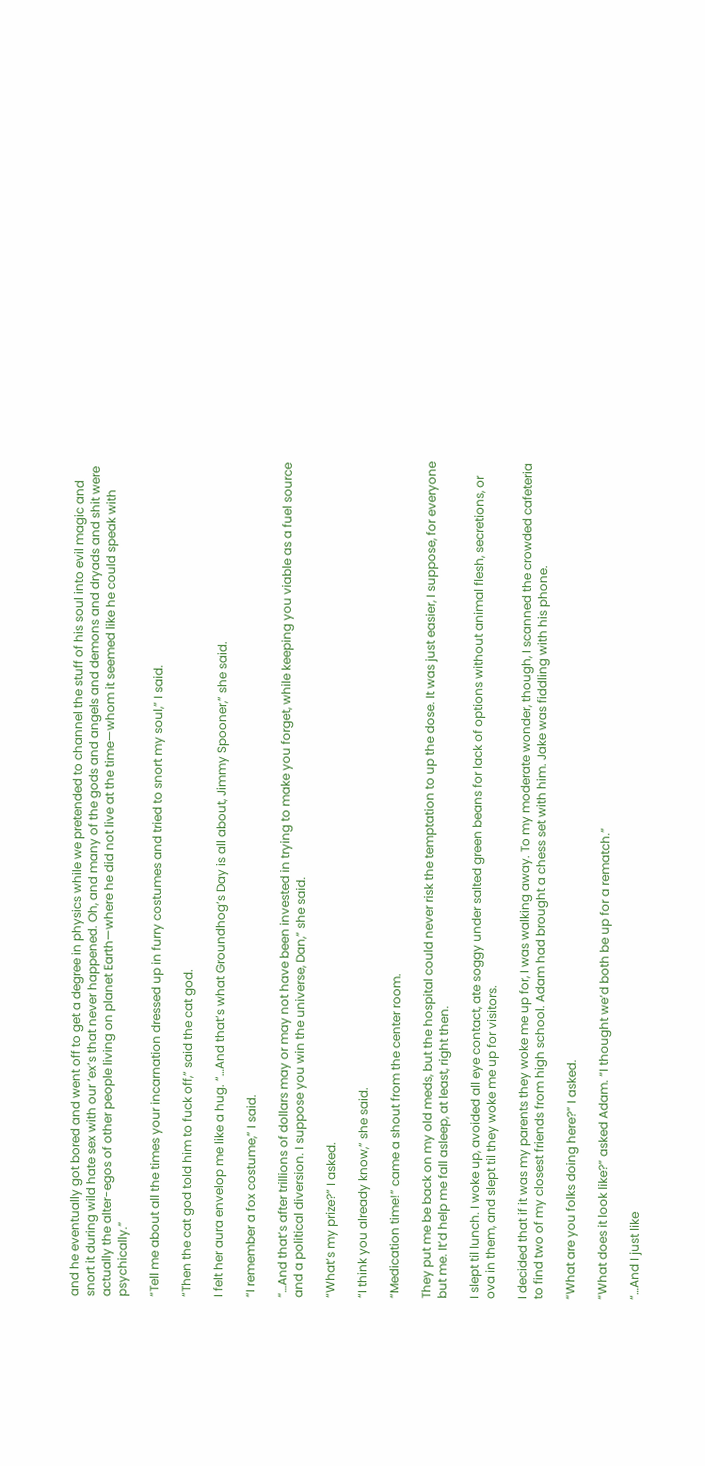and he eventually got bored and went off to get a degree in physics while we pretended to channel the stuff of his soul into evil magic and snort it during wild hate sex with our ‘ex’s that never happened. Oh, and many of the gods and angels and demons and dryads and shit were actually the alter-egos of other people living on planet Earth—where he did not live at the time—whom it seemed like he could speak with psychically.”

“Tell me about all the times your incarnation dressed up in furry costumes and tried to snort my soul,” I said.

“Then the cat god told him to fuck off,” said the cat god.

I felt her aura envelop me like a hug. “…And that’s what Groundhog’s Day is all about, Jimmy Spooner,” she said.

“I remember a fox costume,” I said.

“…And that’s after trillions of dollars may or may not have been invested in trying to make you forget, while keeping you viable as a fuel source and a political diversion. I suppose you win the universe, Dan,” she said.

“What’s my prize?” I asked.

“I think you already know,” she said.

“Medication time!” came a shout from the center room.

They put me be back on my old meds, but the hospital could never risk the temptation to up the dose. It was just easier, I suppose, for everyone but me. It’d help me fall asleep, at least, right then.

I slept til lunch. I woke up, avoided all eye contact, ate soggy under salted green beans for lack of options without animal flesh, secretions, or ova in them, and slept til they woke me up for visitors.

I decided that if it was my parents they woke me up for, I was walking away. To my moderate wonder, though, I scanned the crowded cafeteria to find two of my closest friends from high school. Adam had brought a chess set with him. Jake was fiddling with his phone.

“What are you folks doing here?” I asked.

“What does it look like?” asked Adam. “I thought we’d both be up for a rematch.”

“…And I just like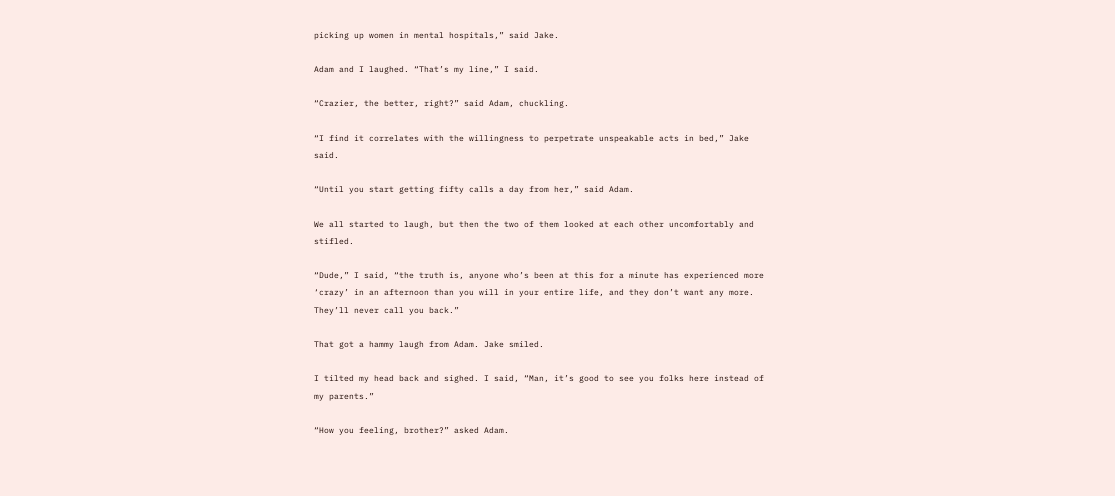picking up women in mental hospitals,” said Jake.

Adam and I laughed. “That’s my line,” I said.

“Crazier, the better, right?” said Adam, chuckling.

“I find it correlates with the willingness to perpetrate unspeakable acts in bed,” Jake said.

“Until you start getting fifty calls a day from her,” said Adam.

We all started to laugh, but then the two of them looked at each other uncomfortably and stifled.

“Dude,” I said, “the truth is, anyone who’s been at this for a minute has experienced more ‘crazy’ in an afternoon than you will in your entire life, and they don’t want any more. They’ll never call you back.”

That got a hammy laugh from Adam. Jake smiled.

I tilted my head back and sighed. I said, “Man, it’s good to see you folks here instead of my parents.”

“How you feeling, brother?” asked Adam.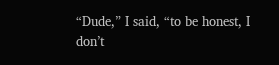“Dude,” I said, “to be honest, I don’t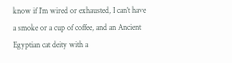know if I’m wired or exhausted, I can’t have a smoke or a cup of coffee, and an Ancient Egyptian cat deity with a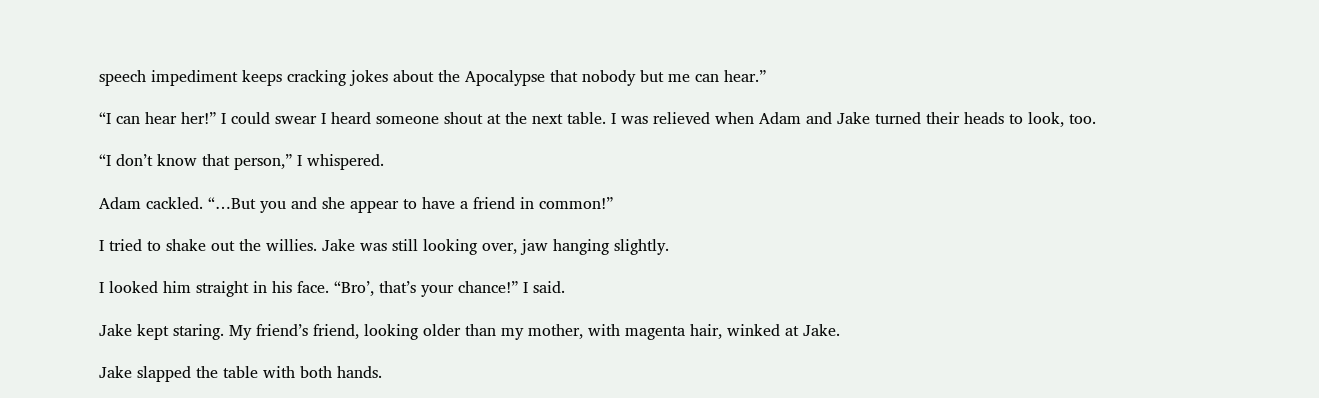speech impediment keeps cracking jokes about the Apocalypse that nobody but me can hear.”

“I can hear her!” I could swear I heard someone shout at the next table. I was relieved when Adam and Jake turned their heads to look, too.

“I don’t know that person,” I whispered.

Adam cackled. “…But you and she appear to have a friend in common!”

I tried to shake out the willies. Jake was still looking over, jaw hanging slightly.

I looked him straight in his face. “Bro’, that’s your chance!” I said.

Jake kept staring. My friend’s friend, looking older than my mother, with magenta hair, winked at Jake.

Jake slapped the table with both hands.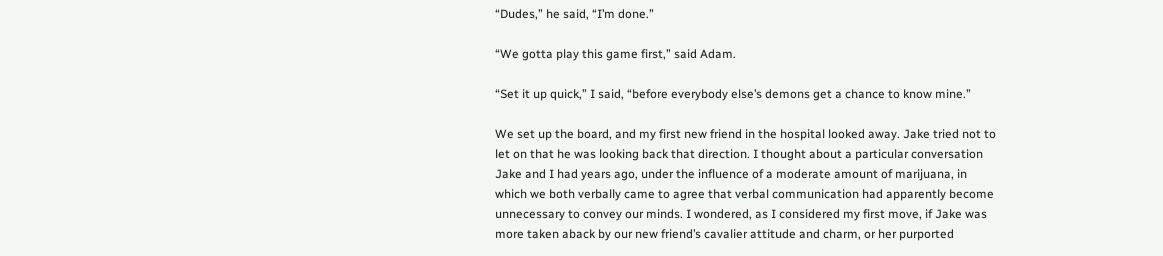“Dudes,” he said, “I’m done.”

“We gotta play this game first,” said Adam.

“Set it up quick,” I said, “before everybody else’s demons get a chance to know mine.”

We set up the board, and my first new friend in the hospital looked away. Jake tried not to let on that he was looking back that direction. I thought about a particular conversation Jake and I had years ago, under the influence of a moderate amount of marijuana, in which we both verbally came to agree that verbal communication had apparently become unnecessary to convey our minds. I wondered, as I considered my first move, if Jake was more taken aback by our new friend’s cavalier attitude and charm, or her purported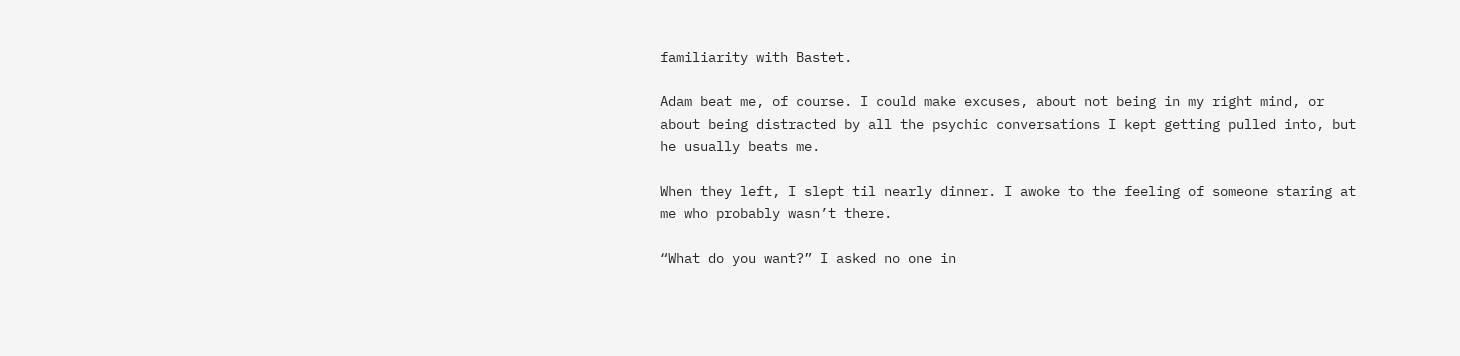familiarity with Bastet.

Adam beat me, of course. I could make excuses, about not being in my right mind, or about being distracted by all the psychic conversations I kept getting pulled into, but he usually beats me.

When they left, I slept til nearly dinner. I awoke to the feeling of someone staring at me who probably wasn’t there.

“What do you want?” I asked no one in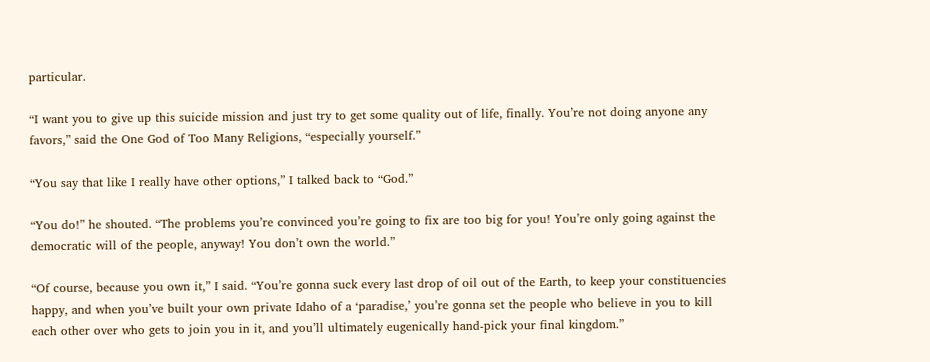particular.

“I want you to give up this suicide mission and just try to get some quality out of life, finally. You’re not doing anyone any favors,” said the One God of Too Many Religions, “especially yourself.”

“You say that like I really have other options,” I talked back to “God.”

“You do!” he shouted. “The problems you’re convinced you’re going to fix are too big for you! You’re only going against the democratic will of the people, anyway! You don’t own the world.”

“Of course, because you own it,” I said. “You’re gonna suck every last drop of oil out of the Earth, to keep your constituencies happy, and when you’ve built your own private Idaho of a ‘paradise,’ you’re gonna set the people who believe in you to kill each other over who gets to join you in it, and you’ll ultimately eugenically hand-pick your final kingdom.”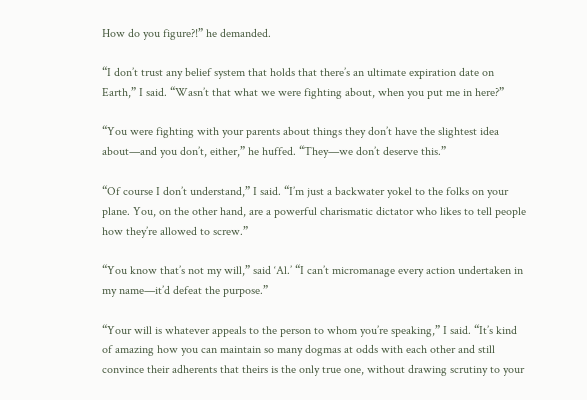How do you figure?!” he demanded.

“I don’t trust any belief system that holds that there’s an ultimate expiration date on Earth,” I said. “Wasn’t that what we were fighting about, when you put me in here?”

“You were fighting with your parents about things they don’t have the slightest idea about—and you don’t, either,” he huffed. “They—we don’t deserve this.”

“Of course I don’t understand,” I said. “I’m just a backwater yokel to the folks on your plane. You, on the other hand, are a powerful charismatic dictator who likes to tell people how they’re allowed to screw.”

“You know that’s not my will,” said ‘Al.’ “I can’t micromanage every action undertaken in my name—it’d defeat the purpose.”

“Your will is whatever appeals to the person to whom you’re speaking,” I said. “It’s kind of amazing how you can maintain so many dogmas at odds with each other and still convince their adherents that theirs is the only true one, without drawing scrutiny to your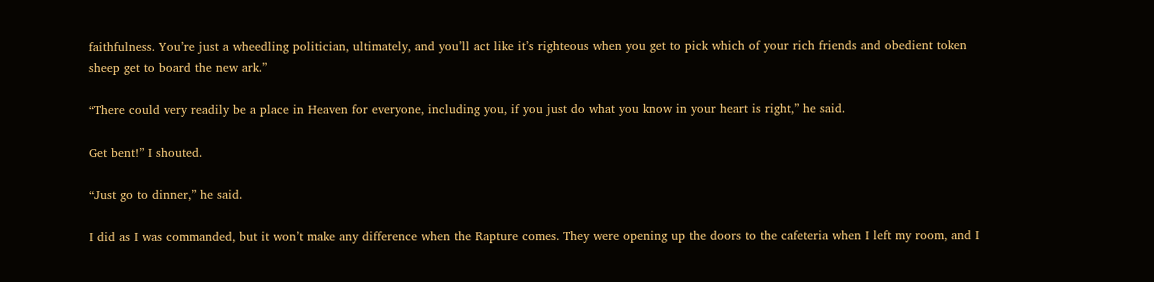faithfulness. You’re just a wheedling politician, ultimately, and you’ll act like it’s righteous when you get to pick which of your rich friends and obedient token sheep get to board the new ark.”

“There could very readily be a place in Heaven for everyone, including you, if you just do what you know in your heart is right,” he said.

Get bent!” I shouted.

“Just go to dinner,” he said.

I did as I was commanded, but it won’t make any difference when the Rapture comes. They were opening up the doors to the cafeteria when I left my room, and I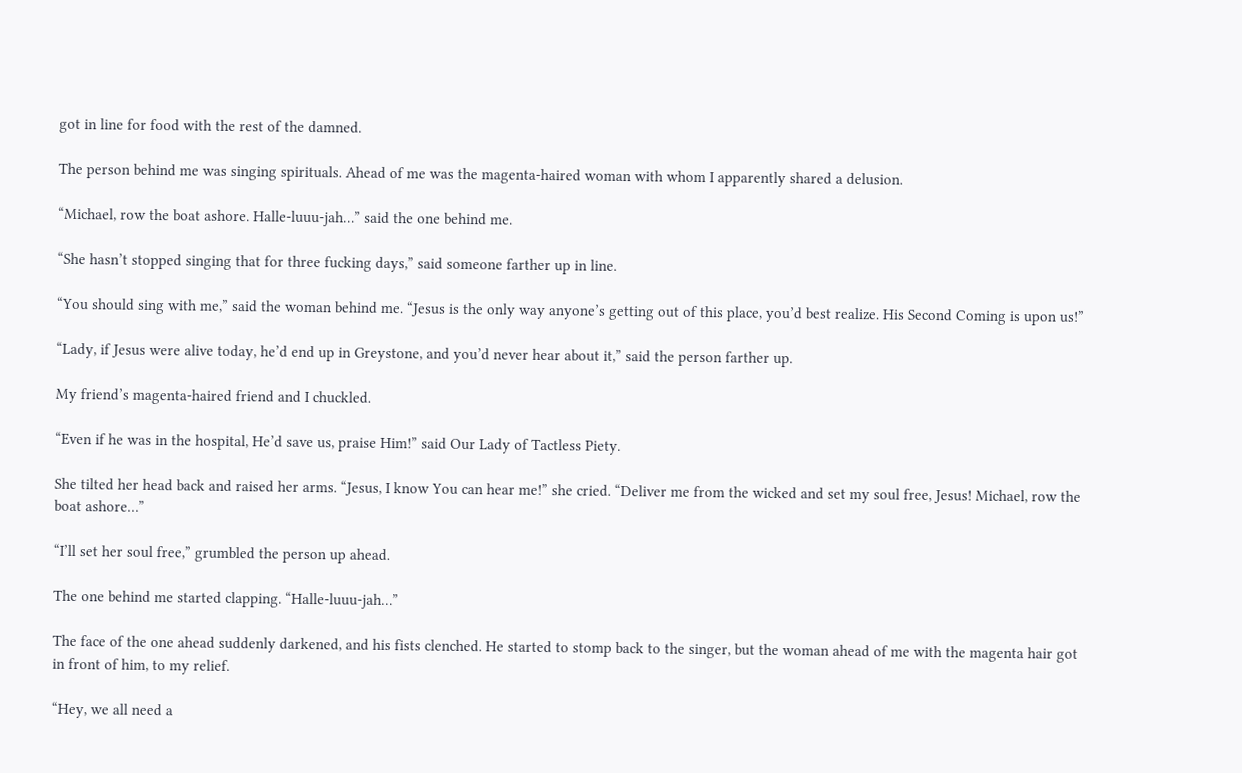got in line for food with the rest of the damned.

The person behind me was singing spirituals. Ahead of me was the magenta-haired woman with whom I apparently shared a delusion.

“Michael, row the boat ashore. Halle-luuu-jah…” said the one behind me.

“She hasn’t stopped singing that for three fucking days,” said someone farther up in line.

“You should sing with me,” said the woman behind me. “Jesus is the only way anyone’s getting out of this place, you’d best realize. His Second Coming is upon us!”

“Lady, if Jesus were alive today, he’d end up in Greystone, and you’d never hear about it,” said the person farther up.

My friend’s magenta-haired friend and I chuckled.

“Even if he was in the hospital, He’d save us, praise Him!” said Our Lady of Tactless Piety.

She tilted her head back and raised her arms. “Jesus, I know You can hear me!” she cried. “Deliver me from the wicked and set my soul free, Jesus! Michael, row the boat ashore…”

“I’ll set her soul free,” grumbled the person up ahead.

The one behind me started clapping. “Halle-luuu-jah…”

The face of the one ahead suddenly darkened, and his fists clenched. He started to stomp back to the singer, but the woman ahead of me with the magenta hair got in front of him, to my relief.

“Hey, we all need a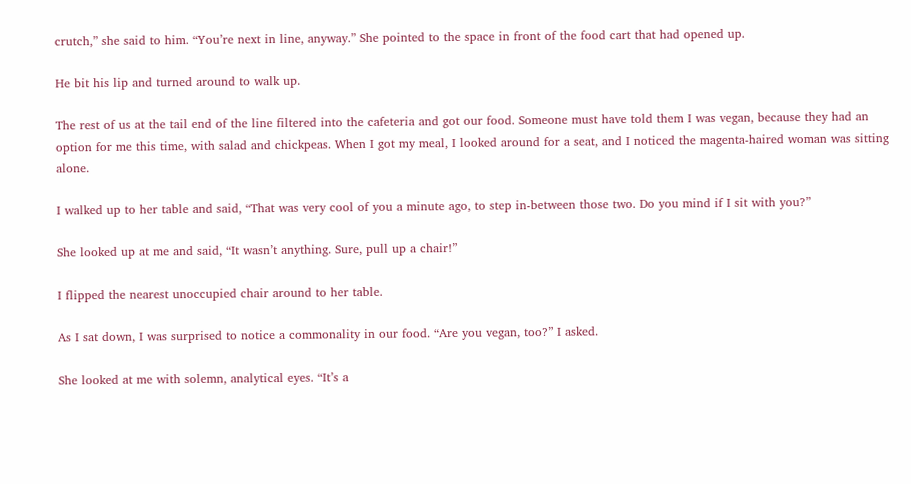crutch,” she said to him. “You’re next in line, anyway.” She pointed to the space in front of the food cart that had opened up.

He bit his lip and turned around to walk up.

The rest of us at the tail end of the line filtered into the cafeteria and got our food. Someone must have told them I was vegan, because they had an option for me this time, with salad and chickpeas. When I got my meal, I looked around for a seat, and I noticed the magenta-haired woman was sitting alone.

I walked up to her table and said, “That was very cool of you a minute ago, to step in-between those two. Do you mind if I sit with you?”

She looked up at me and said, “It wasn’t anything. Sure, pull up a chair!”

I flipped the nearest unoccupied chair around to her table.

As I sat down, I was surprised to notice a commonality in our food. “Are you vegan, too?” I asked.

She looked at me with solemn, analytical eyes. “It’s a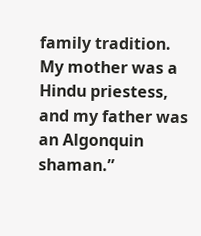family tradition. My mother was a Hindu priestess, and my father was an Algonquin shaman.”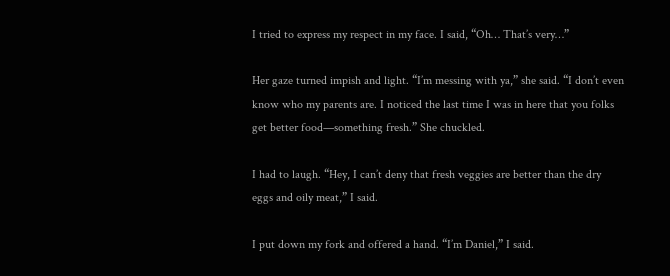I tried to express my respect in my face. I said, “Oh… That’s very…”

Her gaze turned impish and light. “I’m messing with ya,” she said. “I don’t even know who my parents are. I noticed the last time I was in here that you folks get better food—something fresh.” She chuckled.

I had to laugh. “Hey, I can’t deny that fresh veggies are better than the dry eggs and oily meat,” I said.

I put down my fork and offered a hand. “I’m Daniel,” I said.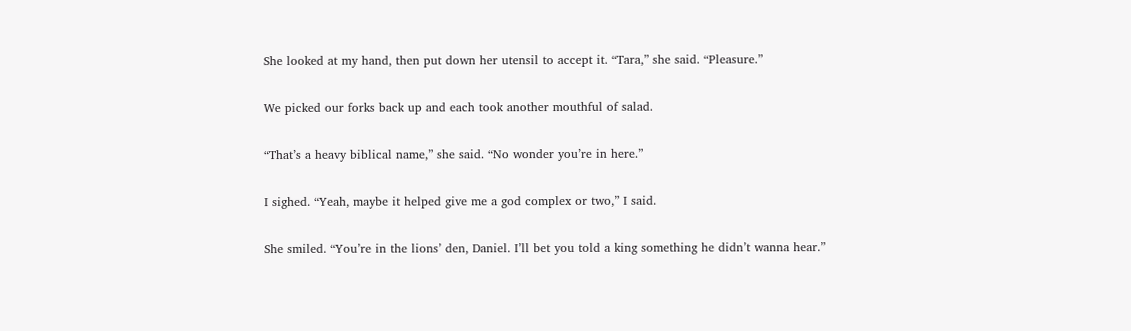She looked at my hand, then put down her utensil to accept it. “Tara,” she said. “Pleasure.”

We picked our forks back up and each took another mouthful of salad.

“That’s a heavy biblical name,” she said. “No wonder you’re in here.”

I sighed. “Yeah, maybe it helped give me a god complex or two,” I said.

She smiled. “You’re in the lions’ den, Daniel. I’ll bet you told a king something he didn’t wanna hear.”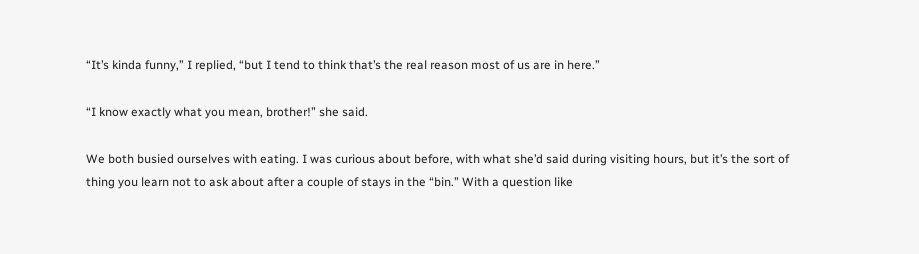“It’s kinda funny,” I replied, “but I tend to think that’s the real reason most of us are in here.”

“I know exactly what you mean, brother!” she said.

We both busied ourselves with eating. I was curious about before, with what she’d said during visiting hours, but it’s the sort of thing you learn not to ask about after a couple of stays in the “bin.” With a question like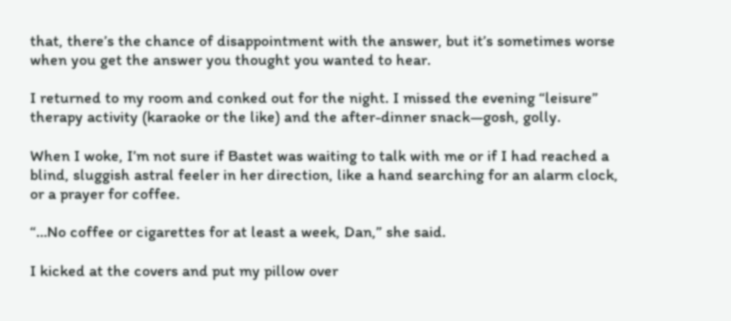that, there’s the chance of disappointment with the answer, but it’s sometimes worse when you get the answer you thought you wanted to hear.

I returned to my room and conked out for the night. I missed the evening “leisure” therapy activity (karaoke or the like) and the after-dinner snack—gosh, golly.

When I woke, I’m not sure if Bastet was waiting to talk with me or if I had reached a blind, sluggish astral feeler in her direction, like a hand searching for an alarm clock, or a prayer for coffee.

“…No coffee or cigarettes for at least a week, Dan,” she said.

I kicked at the covers and put my pillow over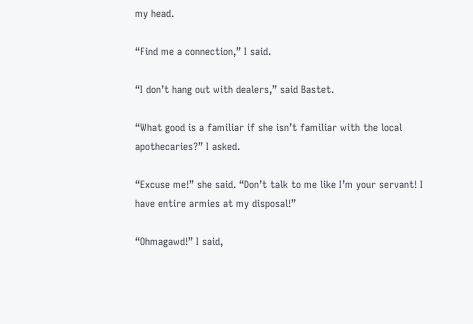my head.

“Find me a connection,” I said.

“I don’t hang out with dealers,” said Bastet.

“What good is a familiar if she isn’t familiar with the local apothecaries?” I asked.

“Excuse me!” she said. “Don’t talk to me like I’m your servant! I have entire armies at my disposal!”

“Ohmagawd!” I said,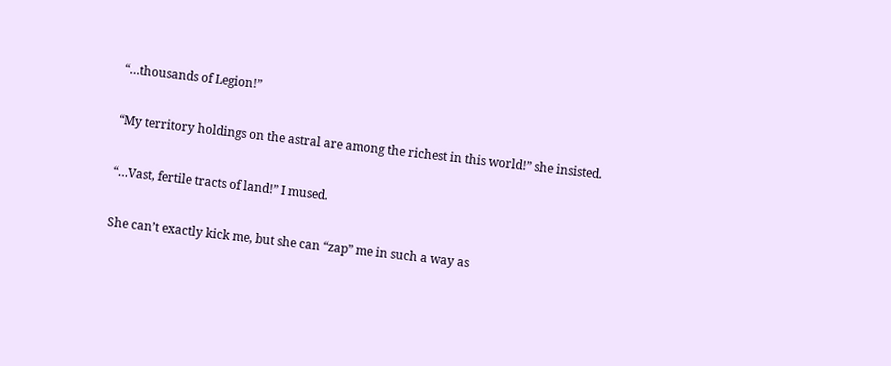“…thousands of Legion!”

“My territory holdings on the astral are among the richest in this world!” she insisted.

“…Vast, fertile tracts of land!” I mused.

She can’t exactly kick me, but she can “zap” me in such a way as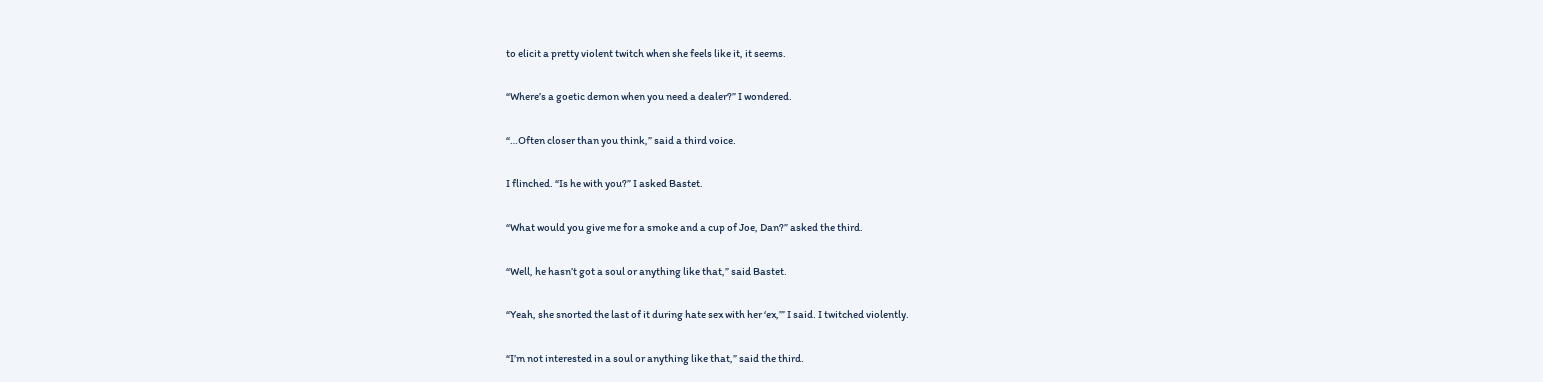to elicit a pretty violent twitch when she feels like it, it seems.

“Where’s a goetic demon when you need a dealer?” I wondered.

“…Often closer than you think,” said a third voice.

I flinched. “Is he with you?” I asked Bastet.

“What would you give me for a smoke and a cup of Joe, Dan?” asked the third.

“Well, he hasn’t got a soul or anything like that,” said Bastet.

“Yeah, she snorted the last of it during hate sex with her ‘ex,’” I said. I twitched violently.

“I’m not interested in a soul or anything like that,” said the third.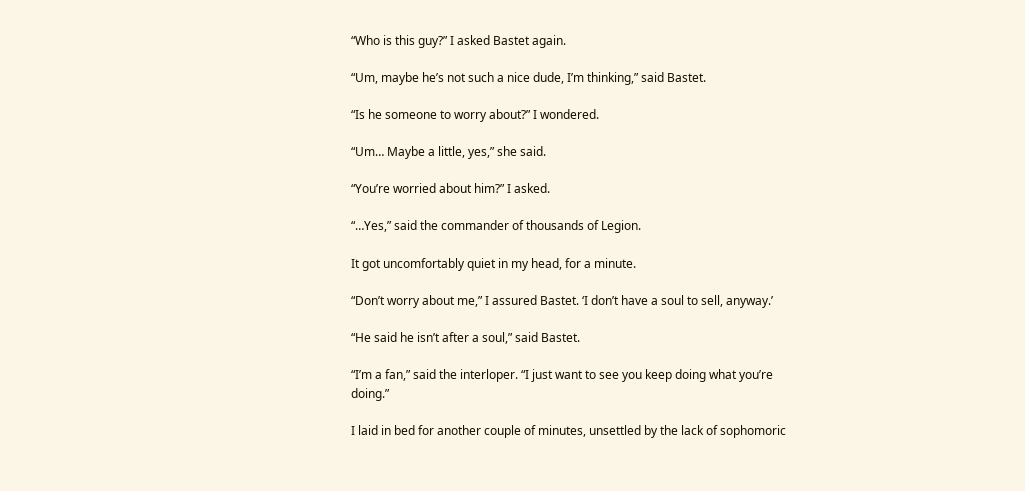“Who is this guy?” I asked Bastet again.

“Um, maybe he’s not such a nice dude, I’m thinking,” said Bastet.

“Is he someone to worry about?” I wondered.

“Um… Maybe a little, yes,” she said.

“You’re worried about him?” I asked.

“…Yes,” said the commander of thousands of Legion.

It got uncomfortably quiet in my head, for a minute.

“Don’t worry about me,” I assured Bastet. ‘I don’t have a soul to sell, anyway.’

“He said he isn’t after a soul,” said Bastet.

“I’m a fan,” said the interloper. “I just want to see you keep doing what you’re doing.”

I laid in bed for another couple of minutes, unsettled by the lack of sophomoric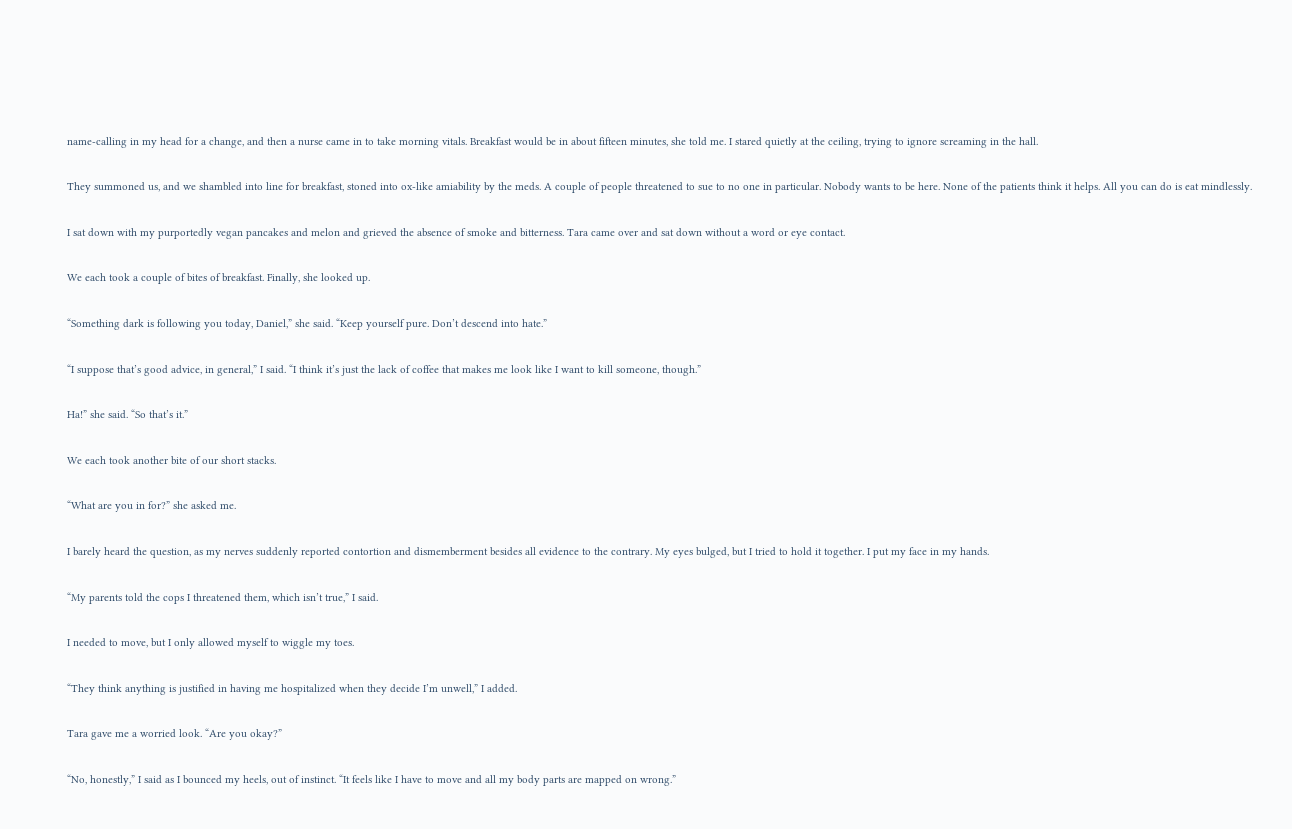name-calling in my head for a change, and then a nurse came in to take morning vitals. Breakfast would be in about fifteen minutes, she told me. I stared quietly at the ceiling, trying to ignore screaming in the hall.

They summoned us, and we shambled into line for breakfast, stoned into ox-like amiability by the meds. A couple of people threatened to sue to no one in particular. Nobody wants to be here. None of the patients think it helps. All you can do is eat mindlessly.

I sat down with my purportedly vegan pancakes and melon and grieved the absence of smoke and bitterness. Tara came over and sat down without a word or eye contact.

We each took a couple of bites of breakfast. Finally, she looked up.

“Something dark is following you today, Daniel,” she said. “Keep yourself pure. Don’t descend into hate.”

“I suppose that’s good advice, in general,” I said. “I think it’s just the lack of coffee that makes me look like I want to kill someone, though.”

Ha!” she said. “So that’s it.”

We each took another bite of our short stacks.

“What are you in for?” she asked me.

I barely heard the question, as my nerves suddenly reported contortion and dismemberment besides all evidence to the contrary. My eyes bulged, but I tried to hold it together. I put my face in my hands.

“My parents told the cops I threatened them, which isn’t true,” I said.

I needed to move, but I only allowed myself to wiggle my toes.

“They think anything is justified in having me hospitalized when they decide I’m unwell,” I added.

Tara gave me a worried look. “Are you okay?”

“No, honestly,” I said as I bounced my heels, out of instinct. “It feels like I have to move and all my body parts are mapped on wrong.”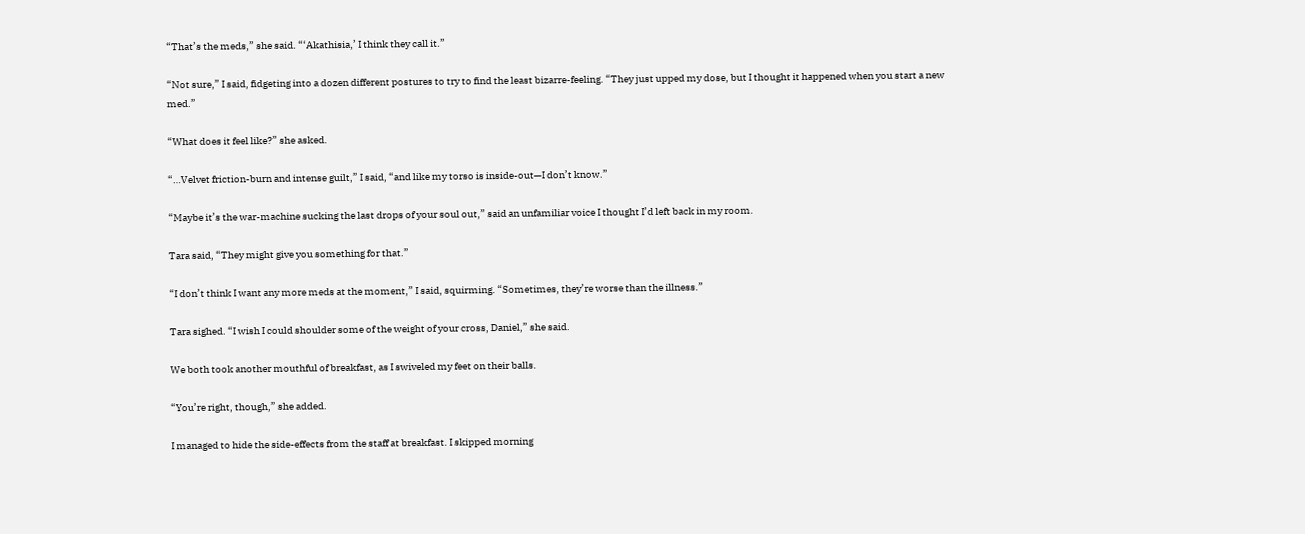“That’s the meds,” she said. “‘Akathisia,’ I think they call it.”

“Not sure,” I said, fidgeting into a dozen different postures to try to find the least bizarre-feeling. “They just upped my dose, but I thought it happened when you start a new med.”

“What does it feel like?” she asked.

“…Velvet friction-burn and intense guilt,” I said, “and like my torso is inside-out—I don’t know.”

“Maybe it’s the war-machine sucking the last drops of your soul out,” said an unfamiliar voice I thought I’d left back in my room.

Tara said, “They might give you something for that.”

“I don’t think I want any more meds at the moment,” I said, squirming. “Sometimes, they’re worse than the illness.”

Tara sighed. “I wish I could shoulder some of the weight of your cross, Daniel,” she said.

We both took another mouthful of breakfast, as I swiveled my feet on their balls.

“You’re right, though,” she added.

I managed to hide the side-effects from the staff at breakfast. I skipped morning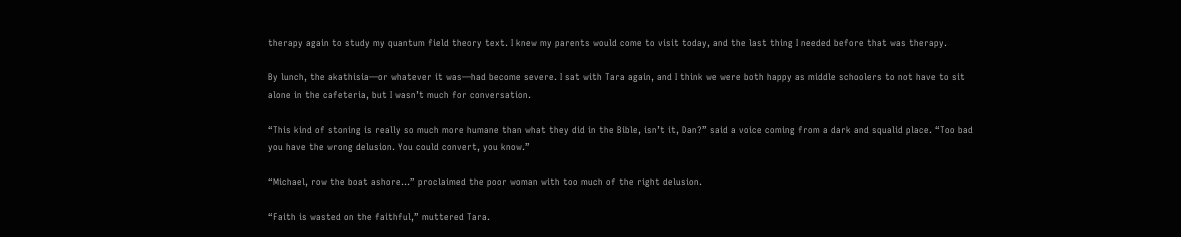therapy again to study my quantum field theory text. I knew my parents would come to visit today, and the last thing I needed before that was therapy.

By lunch, the akathisia—or whatever it was—had become severe. I sat with Tara again, and I think we were both happy as middle schoolers to not have to sit alone in the cafeteria, but I wasn’t much for conversation.

“This kind of stoning is really so much more humane than what they did in the Bible, isn’t it, Dan?” said a voice coming from a dark and squalid place. “Too bad you have the wrong delusion. You could convert, you know.”

“Michael, row the boat ashore…” proclaimed the poor woman with too much of the right delusion.

“Faith is wasted on the faithful,” muttered Tara.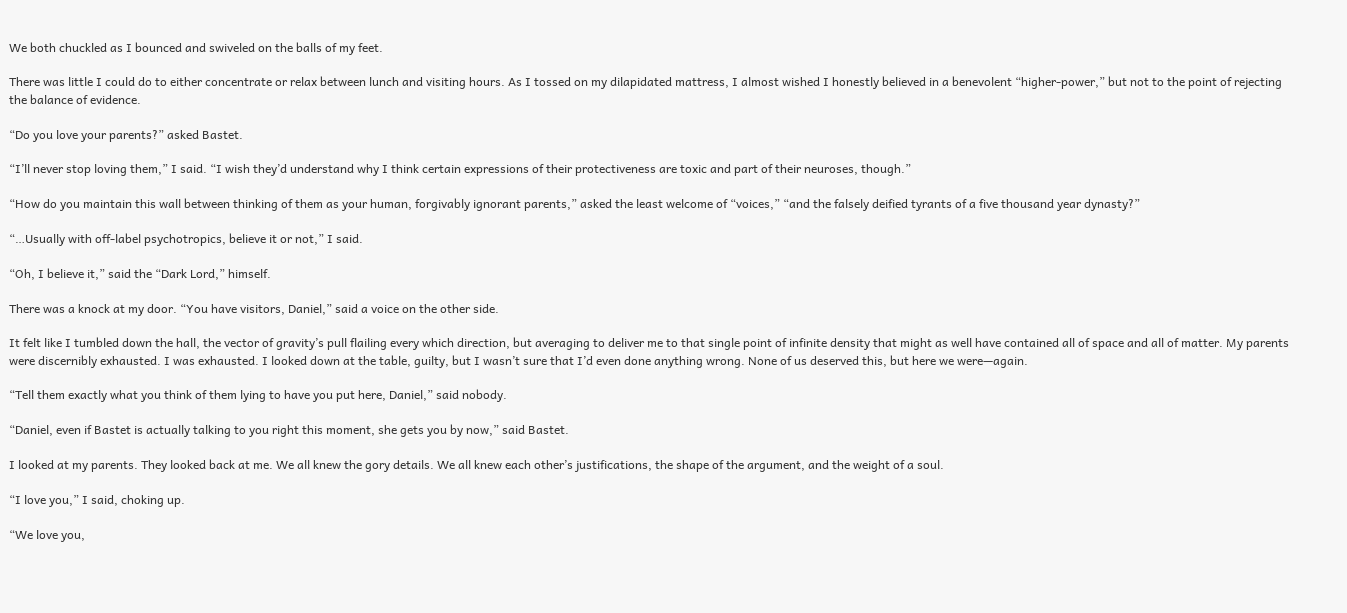We both chuckled as I bounced and swiveled on the balls of my feet.

There was little I could do to either concentrate or relax between lunch and visiting hours. As I tossed on my dilapidated mattress, I almost wished I honestly believed in a benevolent “higher-power,” but not to the point of rejecting the balance of evidence.

“Do you love your parents?” asked Bastet.

“I’ll never stop loving them,” I said. “I wish they’d understand why I think certain expressions of their protectiveness are toxic and part of their neuroses, though.”

“How do you maintain this wall between thinking of them as your human, forgivably ignorant parents,” asked the least welcome of “voices,” “and the falsely deified tyrants of a five thousand year dynasty?”

“…Usually with off-label psychotropics, believe it or not,” I said.

“Oh, I believe it,” said the “Dark Lord,” himself.

There was a knock at my door. “You have visitors, Daniel,” said a voice on the other side.

It felt like I tumbled down the hall, the vector of gravity’s pull flailing every which direction, but averaging to deliver me to that single point of infinite density that might as well have contained all of space and all of matter. My parents were discernibly exhausted. I was exhausted. I looked down at the table, guilty, but I wasn’t sure that I’d even done anything wrong. None of us deserved this, but here we were—again.

“Tell them exactly what you think of them lying to have you put here, Daniel,” said nobody.

“Daniel, even if Bastet is actually talking to you right this moment, she gets you by now,” said Bastet.

I looked at my parents. They looked back at me. We all knew the gory details. We all knew each other’s justifications, the shape of the argument, and the weight of a soul.

“I love you,” I said, choking up.

“We love you,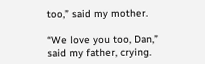too,” said my mother.

“We love you too, Dan,” said my father, crying.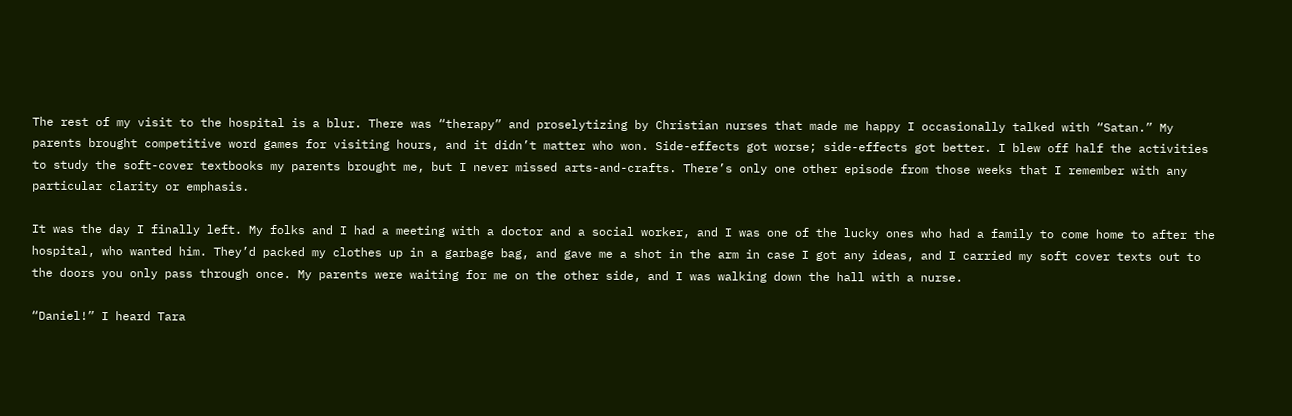The rest of my visit to the hospital is a blur. There was “therapy” and proselytizing by Christian nurses that made me happy I occasionally talked with “Satan.” My parents brought competitive word games for visiting hours, and it didn’t matter who won. Side-effects got worse; side-effects got better. I blew off half the activities to study the soft-cover textbooks my parents brought me, but I never missed arts-and-crafts. There’s only one other episode from those weeks that I remember with any particular clarity or emphasis.

It was the day I finally left. My folks and I had a meeting with a doctor and a social worker, and I was one of the lucky ones who had a family to come home to after the hospital, who wanted him. They’d packed my clothes up in a garbage bag, and gave me a shot in the arm in case I got any ideas, and I carried my soft cover texts out to the doors you only pass through once. My parents were waiting for me on the other side, and I was walking down the hall with a nurse.

“Daniel!” I heard Tara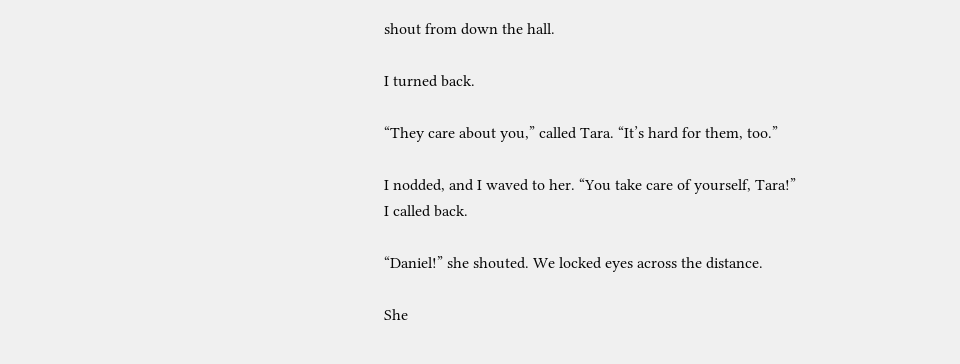shout from down the hall.

I turned back.

“They care about you,” called Tara. “It’s hard for them, too.”

I nodded, and I waved to her. “You take care of yourself, Tara!” I called back.

“Daniel!” she shouted. We locked eyes across the distance.

She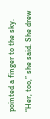pointed a finger to the sky. “Her, too,” she said. She drew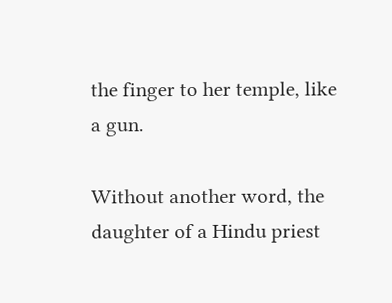the finger to her temple, like a gun.

Without another word, the daughter of a Hindu priest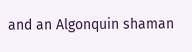and an Algonquin shaman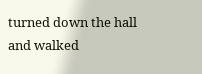turned down the hall and walked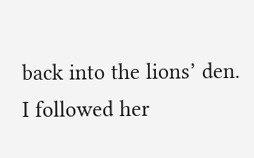back into the lions’ den. I followed her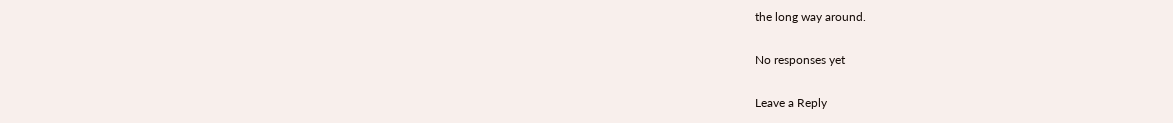the long way around.

No responses yet

Leave a Reply